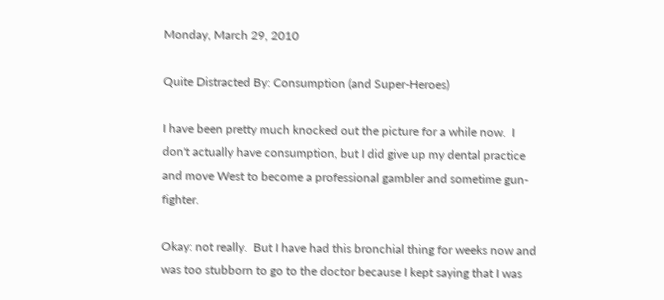Monday, March 29, 2010

Quite Distracted By: Consumption (and Super-Heroes)

I have been pretty much knocked out the picture for a while now.  I don't actually have consumption, but I did give up my dental practice and move West to become a professional gambler and sometime gun-fighter.

Okay: not really.  But I have had this bronchial thing for weeks now and was too stubborn to go to the doctor because I kept saying that I was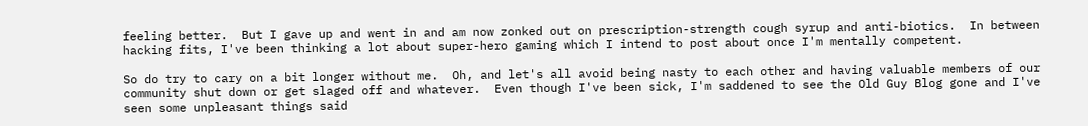feeling better.  But I gave up and went in and am now zonked out on prescription-strength cough syrup and anti-biotics.  In between hacking fits, I've been thinking a lot about super-hero gaming which I intend to post about once I'm mentally competent.

So do try to cary on a bit longer without me.  Oh, and let's all avoid being nasty to each other and having valuable members of our community shut down or get slaged off and whatever.  Even though I've been sick, I'm saddened to see the Old Guy Blog gone and I've seen some unpleasant things said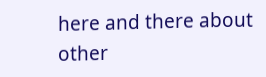here and there about other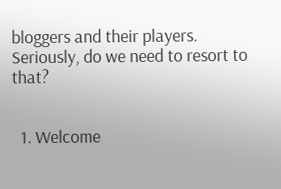bloggers and their players.  Seriously, do we need to resort to that?


  1. Welcome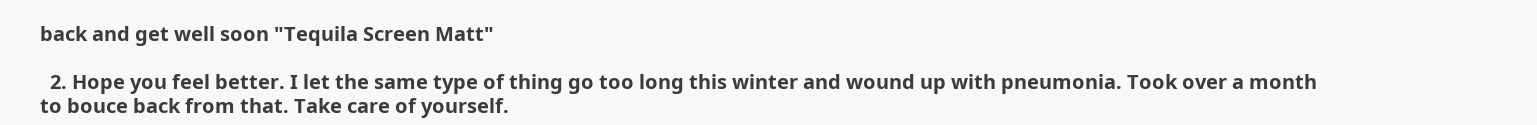back and get well soon "Tequila Screen Matt"

  2. Hope you feel better. I let the same type of thing go too long this winter and wound up with pneumonia. Took over a month to bouce back from that. Take care of yourself.